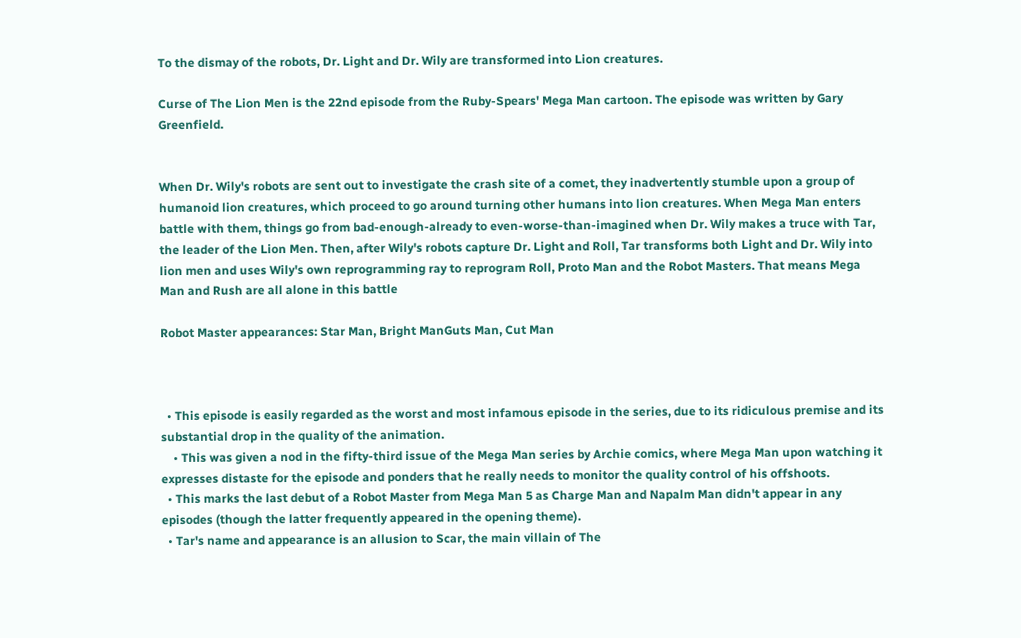To the dismay of the robots, Dr. Light and Dr. Wily are transformed into Lion creatures.

Curse of The Lion Men is the 22nd episode from the Ruby-Spears' Mega Man cartoon. The episode was written by Gary Greenfield.


When Dr. Wily's robots are sent out to investigate the crash site of a comet, they inadvertently stumble upon a group of humanoid lion creatures, which proceed to go around turning other humans into lion creatures. When Mega Man enters battle with them, things go from bad-enough-already to even-worse-than-imagined when Dr. Wily makes a truce with Tar, the leader of the Lion Men. Then, after Wily's robots capture Dr. Light and Roll, Tar transforms both Light and Dr. Wily into lion men and uses Wily's own reprogramming ray to reprogram Roll, Proto Man and the Robot Masters. That means Mega Man and Rush are all alone in this battle

Robot Master appearances: Star Man, Bright ManGuts Man, Cut Man



  • This episode is easily regarded as the worst and most infamous episode in the series, due to its ridiculous premise and its substantial drop in the quality of the animation.
    • This was given a nod in the fifty-third issue of the Mega Man series by Archie comics, where Mega Man upon watching it expresses distaste for the episode and ponders that he really needs to monitor the quality control of his offshoots.
  • This marks the last debut of a Robot Master from Mega Man 5 as Charge Man and Napalm Man didn't appear in any episodes (though the latter frequently appeared in the opening theme).
  • Tar's name and appearance is an allusion to Scar, the main villain of The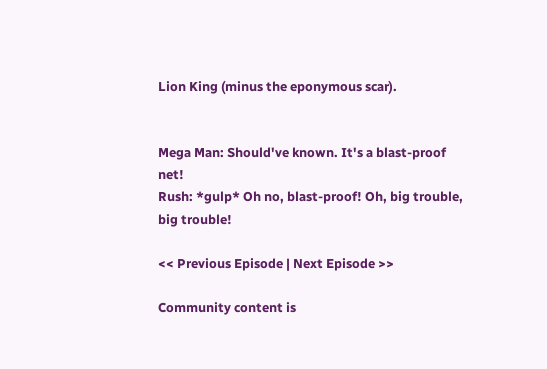Lion King (minus the eponymous scar).


Mega Man: Should've known. It's a blast-proof net!
Rush: *gulp* Oh no, blast-proof! Oh, big trouble, big trouble!

<< Previous Episode | Next Episode >>

Community content is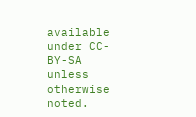available under CC-BY-SA unless otherwise noted.